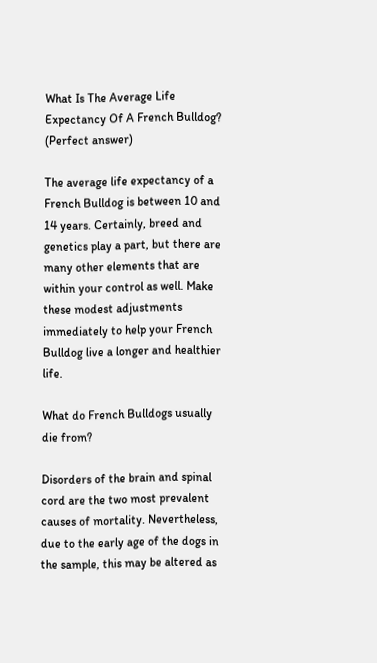What Is The Average Life Expectancy Of A French Bulldog? (Perfect answer)

The average life expectancy of a French Bulldog is between 10 and 14 years. Certainly, breed and genetics play a part, but there are many other elements that are within your control as well. Make these modest adjustments immediately to help your French Bulldog live a longer and healthier life.

What do French Bulldogs usually die from?

Disorders of the brain and spinal cord are the two most prevalent causes of mortality. Nevertheless, due to the early age of the dogs in the sample, this may be altered as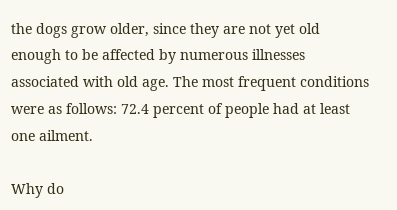the dogs grow older, since they are not yet old enough to be affected by numerous illnesses associated with old age. The most frequent conditions were as follows: 72.4 percent of people had at least one ailment.

Why do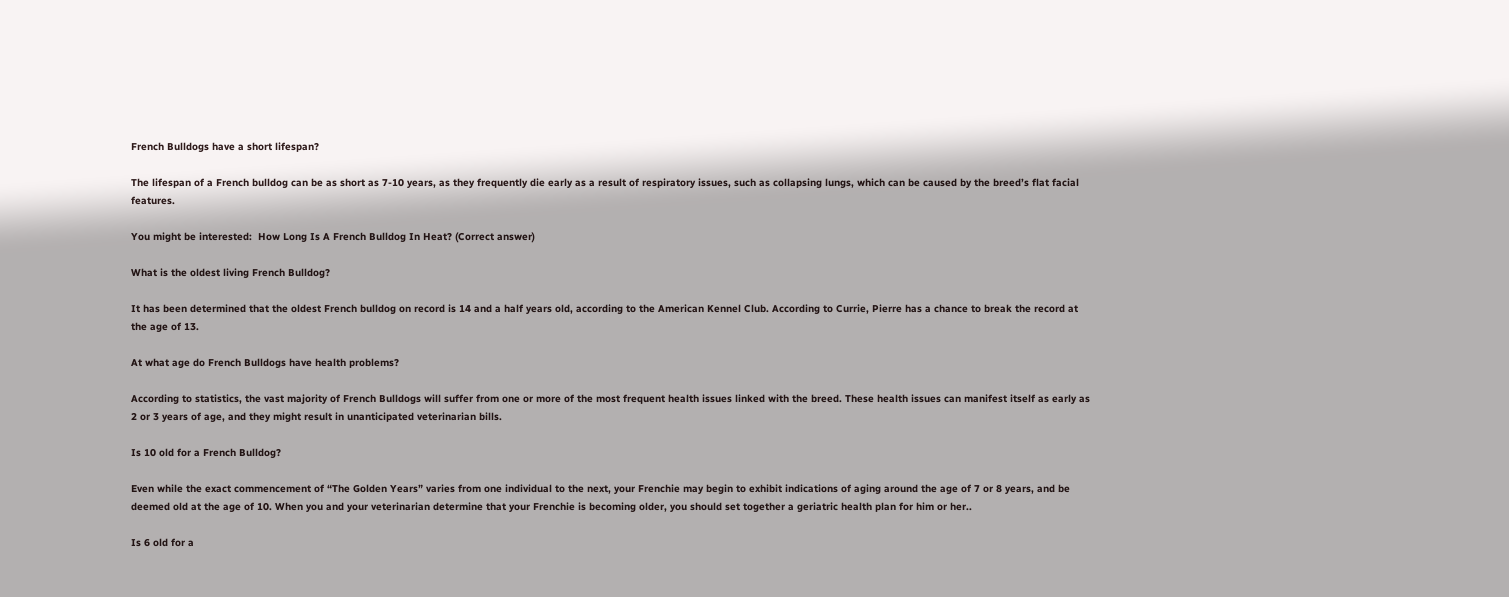French Bulldogs have a short lifespan?

The lifespan of a French bulldog can be as short as 7-10 years, as they frequently die early as a result of respiratory issues, such as collapsing lungs, which can be caused by the breed’s flat facial features.

You might be interested:  How Long Is A French Bulldog In Heat? (Correct answer)

What is the oldest living French Bulldog?

It has been determined that the oldest French bulldog on record is 14 and a half years old, according to the American Kennel Club. According to Currie, Pierre has a chance to break the record at the age of 13.

At what age do French Bulldogs have health problems?

According to statistics, the vast majority of French Bulldogs will suffer from one or more of the most frequent health issues linked with the breed. These health issues can manifest itself as early as 2 or 3 years of age, and they might result in unanticipated veterinarian bills.

Is 10 old for a French Bulldog?

Even while the exact commencement of “The Golden Years” varies from one individual to the next, your Frenchie may begin to exhibit indications of aging around the age of 7 or 8 years, and be deemed old at the age of 10. When you and your veterinarian determine that your Frenchie is becoming older, you should set together a geriatric health plan for him or her..

Is 6 old for a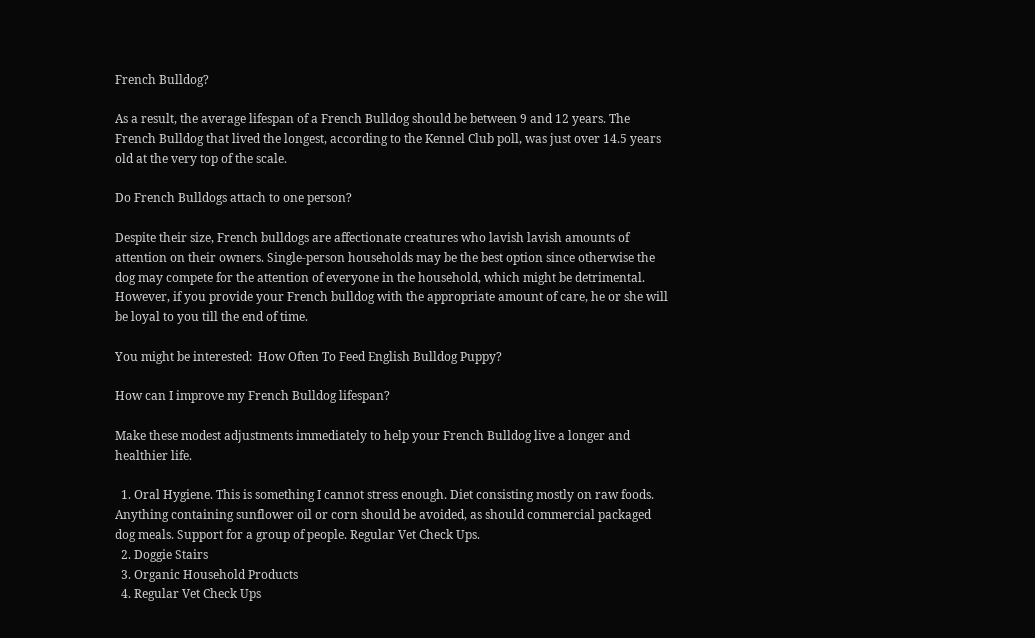French Bulldog?

As a result, the average lifespan of a French Bulldog should be between 9 and 12 years. The French Bulldog that lived the longest, according to the Kennel Club poll, was just over 14.5 years old at the very top of the scale.

Do French Bulldogs attach to one person?

Despite their size, French bulldogs are affectionate creatures who lavish lavish amounts of attention on their owners. Single-person households may be the best option since otherwise the dog may compete for the attention of everyone in the household, which might be detrimental. However, if you provide your French bulldog with the appropriate amount of care, he or she will be loyal to you till the end of time.

You might be interested:  How Often To Feed English Bulldog Puppy?

How can I improve my French Bulldog lifespan?

Make these modest adjustments immediately to help your French Bulldog live a longer and healthier life.

  1. Oral Hygiene. This is something I cannot stress enough. Diet consisting mostly on raw foods. Anything containing sunflower oil or corn should be avoided, as should commercial packaged dog meals. Support for a group of people. Regular Vet Check Ups.
  2. Doggie Stairs
  3. Organic Household Products
  4. Regular Vet Check Ups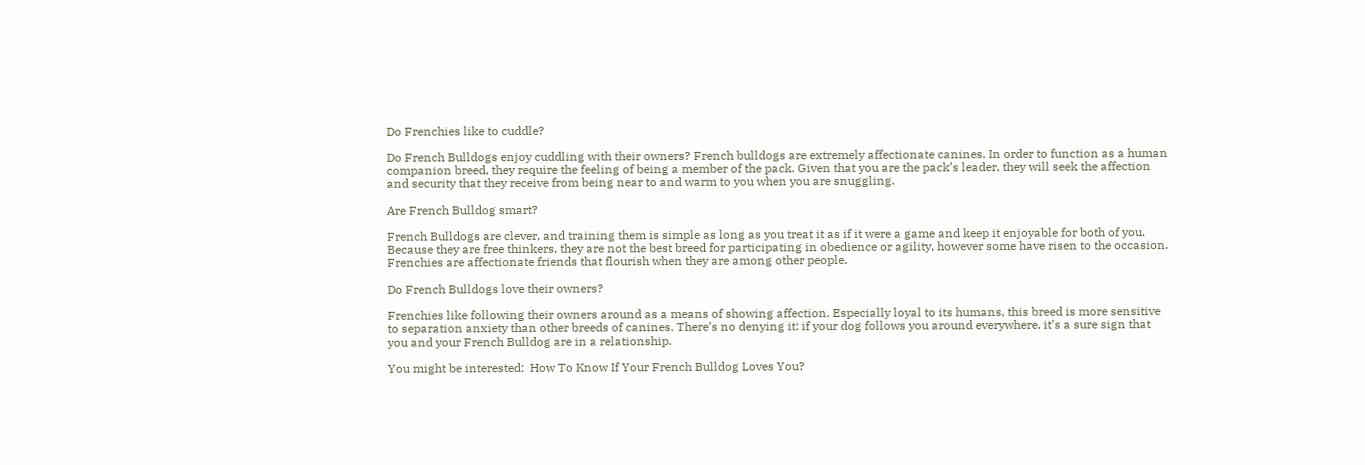Do Frenchies like to cuddle?

Do French Bulldogs enjoy cuddling with their owners? French bulldogs are extremely affectionate canines. In order to function as a human companion breed, they require the feeling of being a member of the pack. Given that you are the pack’s leader, they will seek the affection and security that they receive from being near to and warm to you when you are snuggling.

Are French Bulldog smart?

French Bulldogs are clever, and training them is simple as long as you treat it as if it were a game and keep it enjoyable for both of you. Because they are free thinkers, they are not the best breed for participating in obedience or agility, however some have risen to the occasion. Frenchies are affectionate friends that flourish when they are among other people.

Do French Bulldogs love their owners?

Frenchies like following their owners around as a means of showing affection. Especially loyal to its humans, this breed is more sensitive to separation anxiety than other breeds of canines. There’s no denying it: if your dog follows you around everywhere, it’s a sure sign that you and your French Bulldog are in a relationship.

You might be interested:  How To Know If Your French Bulldog Loves You?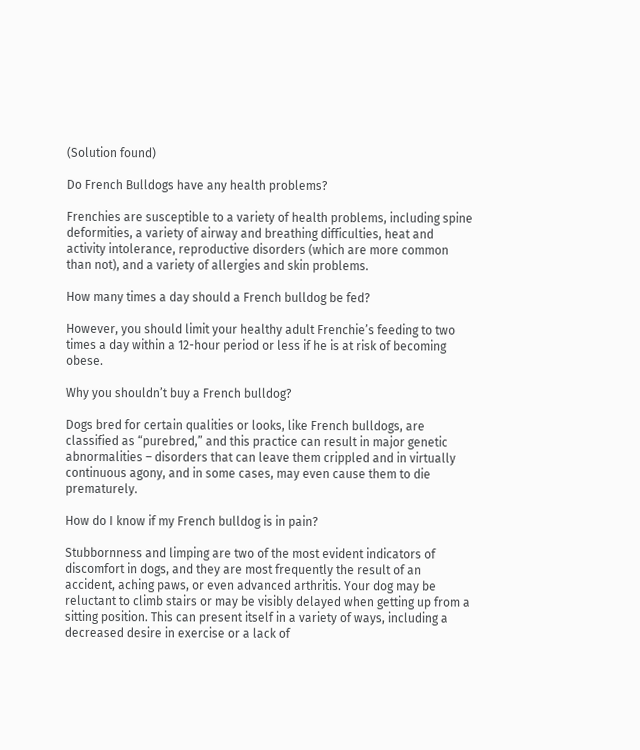(Solution found)

Do French Bulldogs have any health problems?

Frenchies are susceptible to a variety of health problems, including spine deformities, a variety of airway and breathing difficulties, heat and activity intolerance, reproductive disorders (which are more common than not), and a variety of allergies and skin problems.

How many times a day should a French bulldog be fed?

However, you should limit your healthy adult Frenchie’s feeding to two times a day within a 12-hour period or less if he is at risk of becoming obese.

Why you shouldn’t buy a French bulldog?

Dogs bred for certain qualities or looks, like French bulldogs, are classified as “purebred,” and this practice can result in major genetic abnormalities – disorders that can leave them crippled and in virtually continuous agony, and in some cases, may even cause them to die prematurely.

How do I know if my French bulldog is in pain?

Stubbornness and limping are two of the most evident indicators of discomfort in dogs, and they are most frequently the result of an accident, aching paws, or even advanced arthritis. Your dog may be reluctant to climb stairs or may be visibly delayed when getting up from a sitting position. This can present itself in a variety of ways, including a decreased desire in exercise or a lack of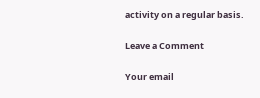activity on a regular basis.

Leave a Comment

Your email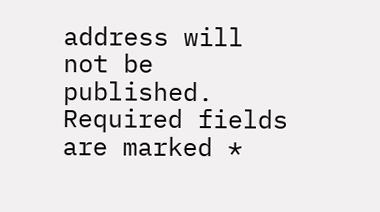address will not be published. Required fields are marked *